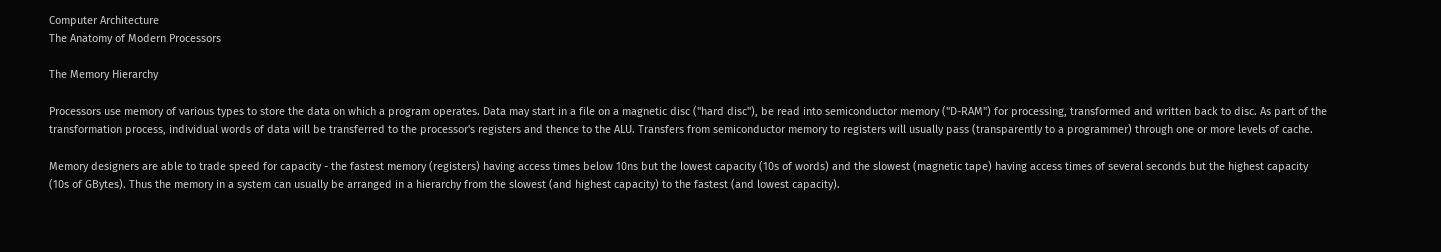Computer Architecture
The Anatomy of Modern Processors

The Memory Hierarchy

Processors use memory of various types to store the data on which a program operates. Data may start in a file on a magnetic disc ("hard disc"), be read into semiconductor memory ("D-RAM") for processing, transformed and written back to disc. As part of the transformation process, individual words of data will be transferred to the processor's registers and thence to the ALU. Transfers from semiconductor memory to registers will usually pass (transparently to a programmer) through one or more levels of cache.

Memory designers are able to trade speed for capacity - the fastest memory (registers) having access times below 10ns but the lowest capacity (10s of words) and the slowest (magnetic tape) having access times of several seconds but the highest capacity (10s of GBytes). Thus the memory in a system can usually be arranged in a hierarchy from the slowest (and highest capacity) to the fastest (and lowest capacity).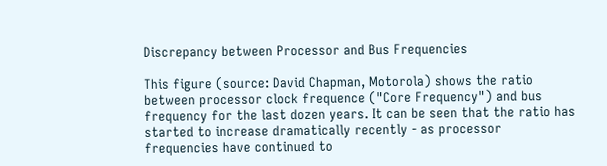Discrepancy between Processor and Bus Frequencies

This figure (source: David Chapman, Motorola) shows the ratio between processor clock frequence ("Core Frequency") and bus frequency for the last dozen years. It can be seen that the ratio has started to increase dramatically recently - as processor frequencies have continued to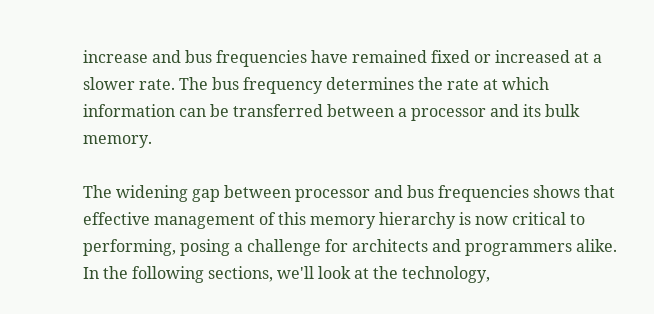increase and bus frequencies have remained fixed or increased at a slower rate. The bus frequency determines the rate at which information can be transferred between a processor and its bulk memory.

The widening gap between processor and bus frequencies shows that effective management of this memory hierarchy is now critical to performing, posing a challenge for architects and programmers alike. In the following sections, we'll look at the technology,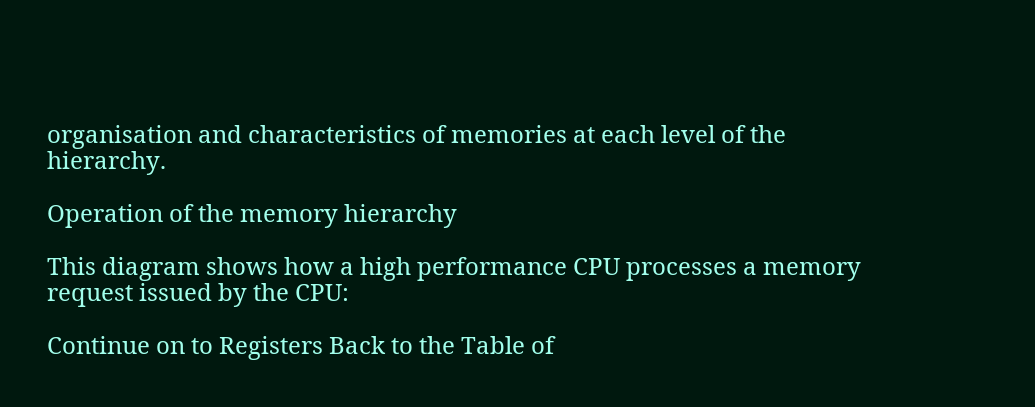organisation and characteristics of memories at each level of the hierarchy.

Operation of the memory hierarchy

This diagram shows how a high performance CPU processes a memory request issued by the CPU:

Continue on to Registers Back to the Table of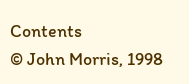Contents
© John Morris, 1998